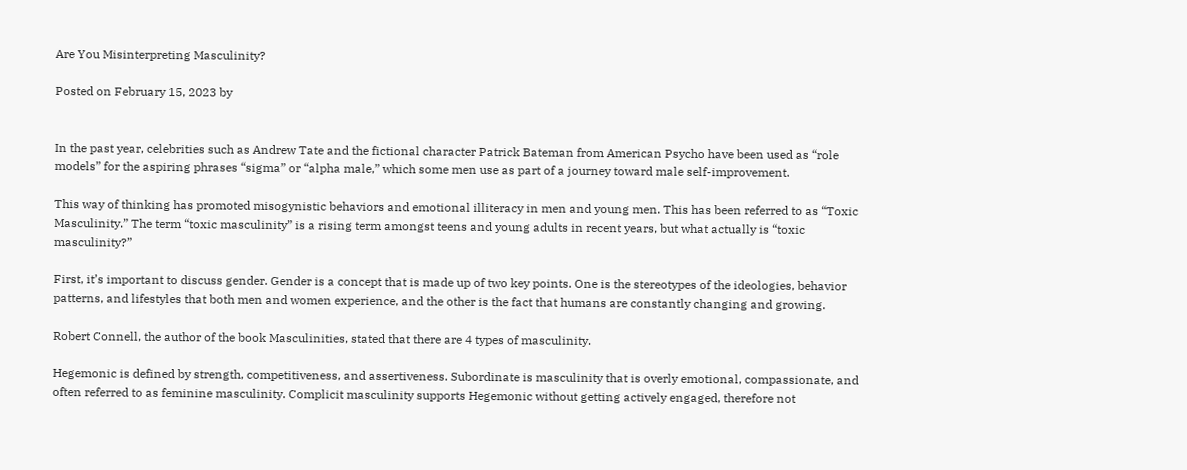Are You Misinterpreting Masculinity?

Posted on February 15, 2023 by


In the past year, celebrities such as Andrew Tate and the fictional character Patrick Bateman from American Psycho have been used as “role models” for the aspiring phrases “sigma” or “alpha male,” which some men use as part of a journey toward male self-improvement.

This way of thinking has promoted misogynistic behaviors and emotional illiteracy in men and young men. This has been referred to as “Toxic Masculinity.” The term “toxic masculinity” is a rising term amongst teens and young adults in recent years, but what actually is “toxic masculinity?”

First, it’s important to discuss gender. Gender is a concept that is made up of two key points. One is the stereotypes of the ideologies, behavior patterns, and lifestyles that both men and women experience, and the other is the fact that humans are constantly changing and growing.

Robert Connell, the author of the book Masculinities, stated that there are 4 types of masculinity.

Hegemonic is defined by strength, competitiveness, and assertiveness. Subordinate is masculinity that is overly emotional, compassionate, and often referred to as feminine masculinity. Complicit masculinity supports Hegemonic without getting actively engaged, therefore not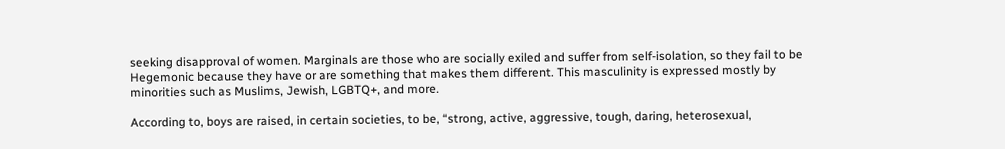seeking disapproval of women. Marginals are those who are socially exiled and suffer from self-isolation, so they fail to be Hegemonic because they have or are something that makes them different. This masculinity is expressed mostly by minorities such as Muslims, Jewish, LGBTQ+, and more.

According to, boys are raised, in certain societies, to be, “strong, active, aggressive, tough, daring, heterosexual,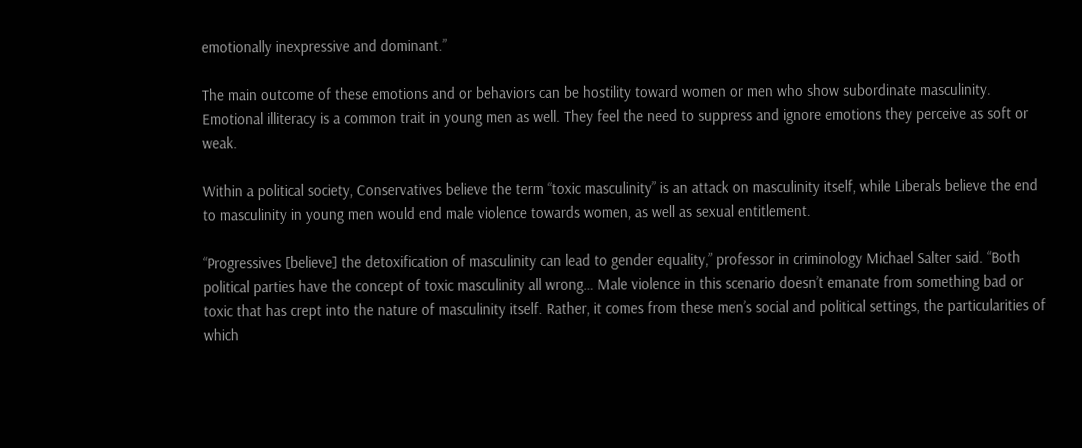emotionally inexpressive and dominant.”

The main outcome of these emotions and or behaviors can be hostility toward women or men who show subordinate masculinity. Emotional illiteracy is a common trait in young men as well. They feel the need to suppress and ignore emotions they perceive as soft or weak.

Within a political society, Conservatives believe the term “toxic masculinity” is an attack on masculinity itself, while Liberals believe the end to masculinity in young men would end male violence towards women, as well as sexual entitlement.

“Progressives [believe] the detoxification of masculinity can lead to gender equality,” professor in criminology Michael Salter said. “Both political parties have the concept of toxic masculinity all wrong… Male violence in this scenario doesn’t emanate from something bad or toxic that has crept into the nature of masculinity itself. Rather, it comes from these men’s social and political settings, the particularities of which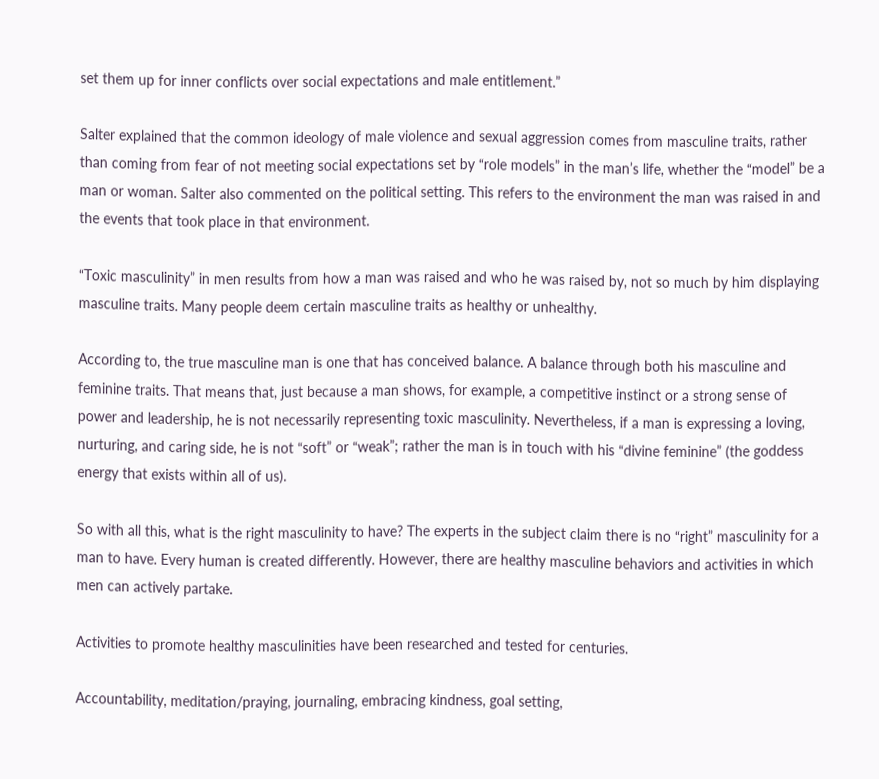set them up for inner conflicts over social expectations and male entitlement.”

Salter explained that the common ideology of male violence and sexual aggression comes from masculine traits, rather than coming from fear of not meeting social expectations set by “role models” in the man’s life, whether the “model” be a man or woman. Salter also commented on the political setting. This refers to the environment the man was raised in and the events that took place in that environment.

“Toxic masculinity” in men results from how a man was raised and who he was raised by, not so much by him displaying masculine traits. Many people deem certain masculine traits as healthy or unhealthy.

According to, the true masculine man is one that has conceived balance. A balance through both his masculine and feminine traits. That means that, just because a man shows, for example, a competitive instinct or a strong sense of power and leadership, he is not necessarily representing toxic masculinity. Nevertheless, if a man is expressing a loving, nurturing, and caring side, he is not “soft” or “weak”; rather the man is in touch with his “divine feminine” (the goddess energy that exists within all of us).

So with all this, what is the right masculinity to have? The experts in the subject claim there is no “right” masculinity for a man to have. Every human is created differently. However, there are healthy masculine behaviors and activities in which men can actively partake.

Activities to promote healthy masculinities have been researched and tested for centuries.

Accountability, meditation/praying, journaling, embracing kindness, goal setting,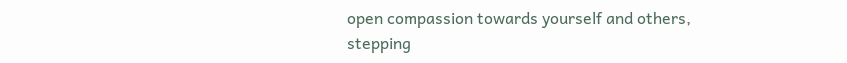open compassion towards yourself and others, stepping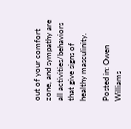out of your comfort zone, and sympathy are all activities/behaviors that give signs of healthy masculinity.

Posted in: Owen Williams